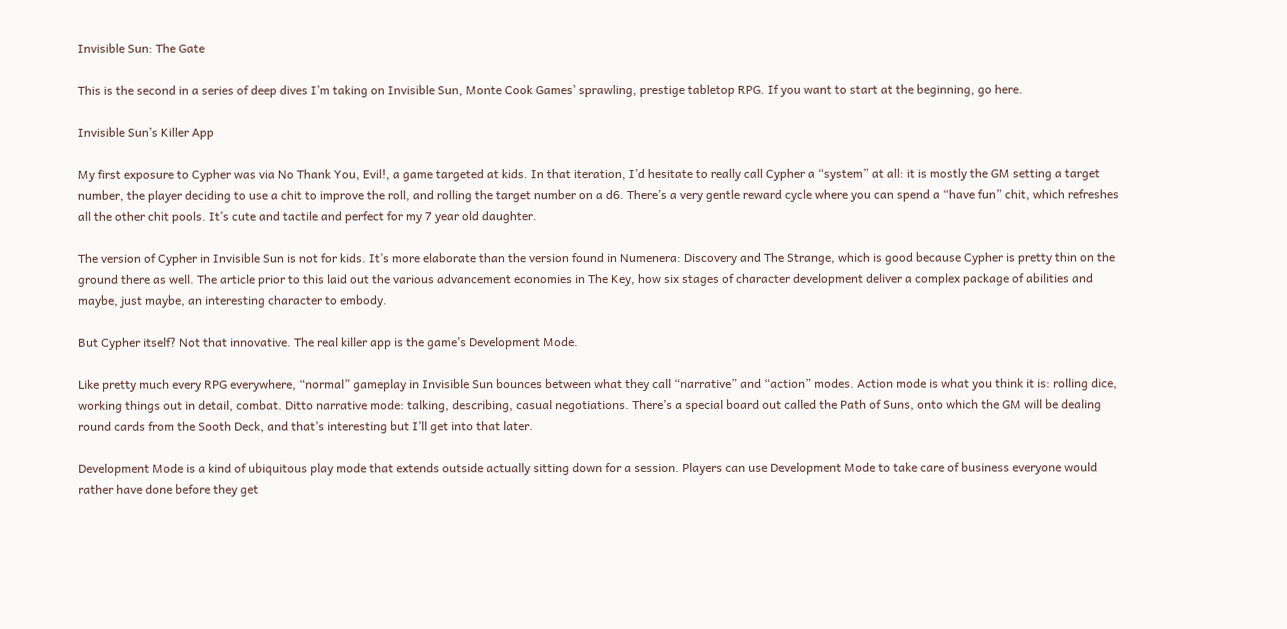Invisible Sun: The Gate

This is the second in a series of deep dives I’m taking on Invisible Sun, Monte Cook Games’ sprawling, prestige tabletop RPG. If you want to start at the beginning, go here.

Invisible Sun’s Killer App

My first exposure to Cypher was via No Thank You, Evil!, a game targeted at kids. In that iteration, I’d hesitate to really call Cypher a “system” at all: it is mostly the GM setting a target number, the player deciding to use a chit to improve the roll, and rolling the target number on a d6. There’s a very gentle reward cycle where you can spend a “have fun” chit, which refreshes all the other chit pools. It’s cute and tactile and perfect for my 7 year old daughter.

The version of Cypher in Invisible Sun is not for kids. It’s more elaborate than the version found in Numenera: Discovery and The Strange, which is good because Cypher is pretty thin on the ground there as well. The article prior to this laid out the various advancement economies in The Key, how six stages of character development deliver a complex package of abilities and maybe, just maybe, an interesting character to embody.

But Cypher itself? Not that innovative. The real killer app is the game’s Development Mode.

Like pretty much every RPG everywhere, “normal” gameplay in Invisible Sun bounces between what they call “narrative” and “action” modes. Action mode is what you think it is: rolling dice, working things out in detail, combat. Ditto narrative mode: talking, describing, casual negotiations. There’s a special board out called the Path of Suns, onto which the GM will be dealing round cards from the Sooth Deck, and that’s interesting but I’ll get into that later.

Development Mode is a kind of ubiquitous play mode that extends outside actually sitting down for a session. Players can use Development Mode to take care of business everyone would rather have done before they get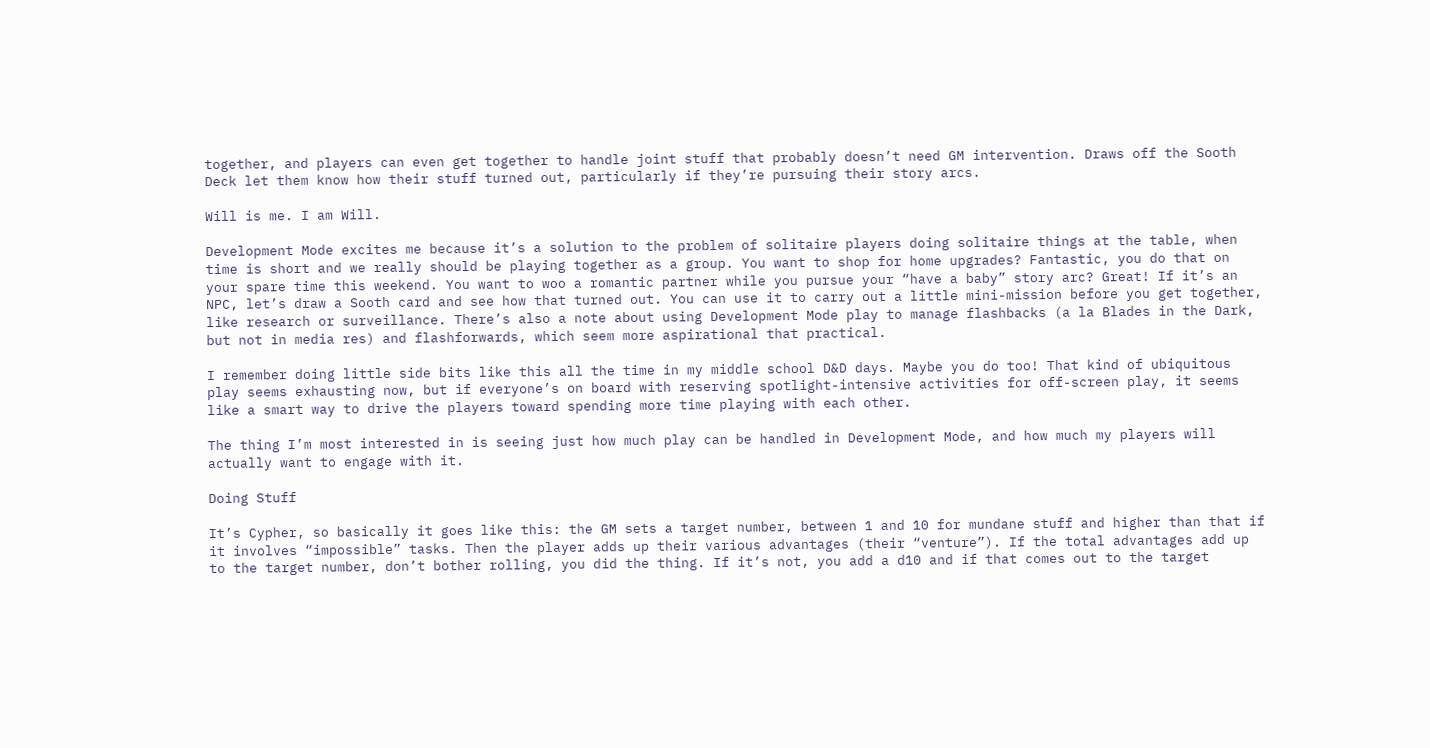together, and players can even get together to handle joint stuff that probably doesn’t need GM intervention. Draws off the Sooth Deck let them know how their stuff turned out, particularly if they’re pursuing their story arcs.

Will is me. I am Will.

Development Mode excites me because it’s a solution to the problem of solitaire players doing solitaire things at the table, when time is short and we really should be playing together as a group. You want to shop for home upgrades? Fantastic, you do that on your spare time this weekend. You want to woo a romantic partner while you pursue your “have a baby” story arc? Great! If it’s an NPC, let’s draw a Sooth card and see how that turned out. You can use it to carry out a little mini-mission before you get together, like research or surveillance. There’s also a note about using Development Mode play to manage flashbacks (a la Blades in the Dark, but not in media res) and flashforwards, which seem more aspirational that practical.

I remember doing little side bits like this all the time in my middle school D&D days. Maybe you do too! That kind of ubiquitous play seems exhausting now, but if everyone’s on board with reserving spotlight-intensive activities for off-screen play, it seems like a smart way to drive the players toward spending more time playing with each other.

The thing I’m most interested in is seeing just how much play can be handled in Development Mode, and how much my players will actually want to engage with it.

Doing Stuff

It’s Cypher, so basically it goes like this: the GM sets a target number, between 1 and 10 for mundane stuff and higher than that if it involves “impossible” tasks. Then the player adds up their various advantages (their “venture”). If the total advantages add up to the target number, don’t bother rolling, you did the thing. If it’s not, you add a d10 and if that comes out to the target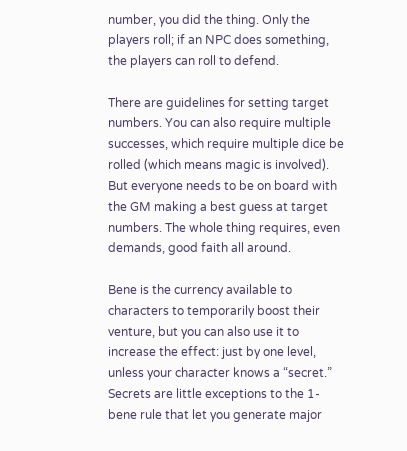number, you did the thing. Only the players roll; if an NPC does something, the players can roll to defend.

There are guidelines for setting target numbers. You can also require multiple successes, which require multiple dice be rolled (which means magic is involved). But everyone needs to be on board with the GM making a best guess at target numbers. The whole thing requires, even demands, good faith all around.

Bene is the currency available to characters to temporarily boost their venture, but you can also use it to increase the effect: just by one level, unless your character knows a “secret.” Secrets are little exceptions to the 1-bene rule that let you generate major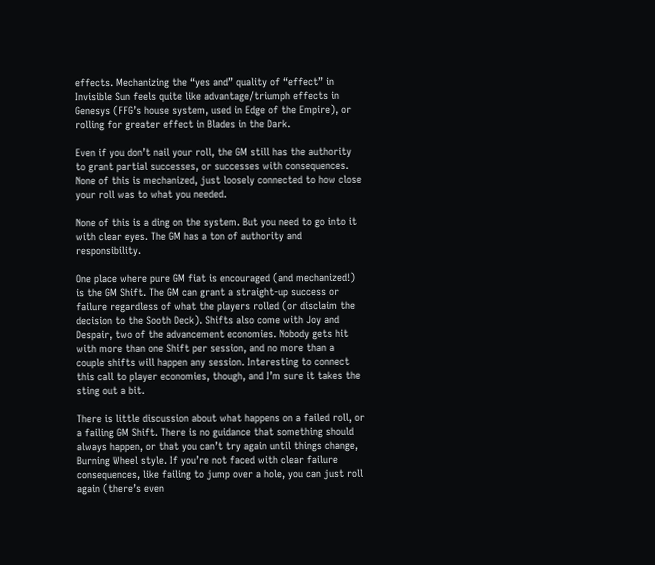effects. Mechanizing the “yes and” quality of “effect” in Invisible Sun feels quite like advantage/triumph effects in Genesys (FFG’s house system, used in Edge of the Empire), or rolling for greater effect in Blades in the Dark.

Even if you don’t nail your roll, the GM still has the authority to grant partial successes, or successes with consequences. None of this is mechanized, just loosely connected to how close your roll was to what you needed.

None of this is a ding on the system. But you need to go into it with clear eyes. The GM has a ton of authority and responsibility.

One place where pure GM fiat is encouraged (and mechanized!) is the GM Shift. The GM can grant a straight-up success or failure regardless of what the players rolled (or disclaim the decision to the Sooth Deck). Shifts also come with Joy and Despair, two of the advancement economies. Nobody gets hit with more than one Shift per session, and no more than a couple shifts will happen any session. Interesting to connect this call to player economies, though, and I’m sure it takes the sting out a bit.

There is little discussion about what happens on a failed roll, or a failing GM Shift. There is no guidance that something should always happen, or that you can’t try again until things change, Burning Wheel style. If you’re not faced with clear failure consequences, like failing to jump over a hole, you can just roll again (there’s even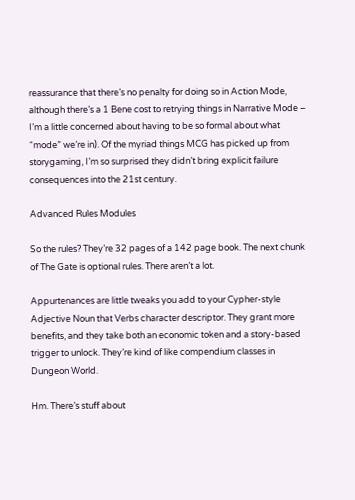reassurance that there’s no penalty for doing so in Action Mode, although there’s a 1 Bene cost to retrying things in Narrative Mode – I’m a little concerned about having to be so formal about what “mode” we’re in). Of the myriad things MCG has picked up from storygaming, I’m so surprised they didn’t bring explicit failure consequences into the 21st century.

Advanced Rules Modules

So the rules? They’re 32 pages of a 142 page book. The next chunk of The Gate is optional rules. There aren’t a lot.

Appurtenances are little tweaks you add to your Cypher-style Adjective Noun that Verbs character descriptor. They grant more benefits, and they take both an economic token and a story-based trigger to unlock. They’re kind of like compendium classes in Dungeon World.

Hm. There’s stuff about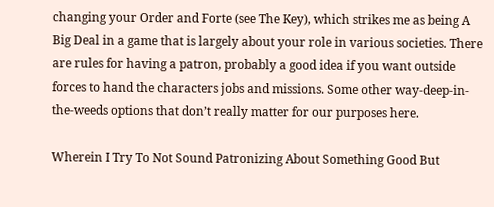changing your Order and Forte (see The Key), which strikes me as being A Big Deal in a game that is largely about your role in various societies. There are rules for having a patron, probably a good idea if you want outside forces to hand the characters jobs and missions. Some other way-deep-in-the-weeds options that don’t really matter for our purposes here.

Wherein I Try To Not Sound Patronizing About Something Good But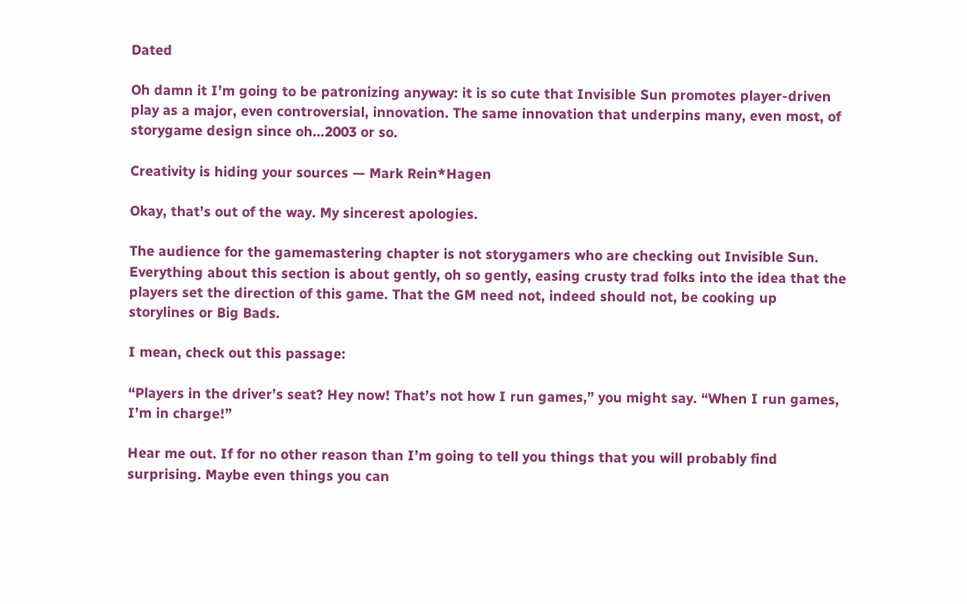Dated

Oh damn it I’m going to be patronizing anyway: it is so cute that Invisible Sun promotes player-driven play as a major, even controversial, innovation. The same innovation that underpins many, even most, of storygame design since oh…2003 or so.

Creativity is hiding your sources — Mark Rein*Hagen

Okay, that’s out of the way. My sincerest apologies.

The audience for the gamemastering chapter is not storygamers who are checking out Invisible Sun. Everything about this section is about gently, oh so gently, easing crusty trad folks into the idea that the players set the direction of this game. That the GM need not, indeed should not, be cooking up storylines or Big Bads.

I mean, check out this passage:

“Players in the driver’s seat? Hey now! That’s not how I run games,” you might say. “When I run games, I’m in charge!”

Hear me out. If for no other reason than I’m going to tell you things that you will probably find surprising. Maybe even things you can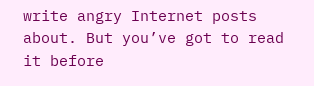write angry Internet posts about. But you’ve got to read it before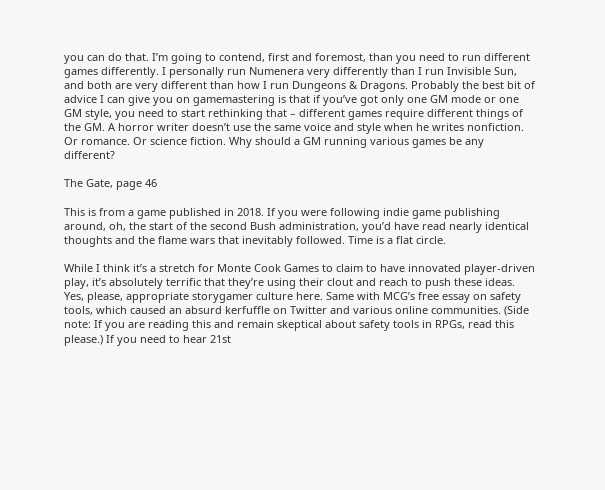you can do that. I’m going to contend, first and foremost, than you need to run different games differently. I personally run Numenera very differently than I run Invisible Sun, and both are very different than how I run Dungeons & Dragons. Probably the best bit of advice I can give you on gamemastering is that if you’ve got only one GM mode or one GM style, you need to start rethinking that – different games require different things of the GM. A horror writer doesn’t use the same voice and style when he writes nonfiction. Or romance. Or science fiction. Why should a GM running various games be any different?

The Gate, page 46

This is from a game published in 2018. If you were following indie game publishing around, oh, the start of the second Bush administration, you’d have read nearly identical thoughts and the flame wars that inevitably followed. Time is a flat circle.

While I think it’s a stretch for Monte Cook Games to claim to have innovated player-driven play, it’s absolutely terrific that they’re using their clout and reach to push these ideas. Yes, please, appropriate storygamer culture here. Same with MCG’s free essay on safety tools, which caused an absurd kerfuffle on Twitter and various online communities. (Side note: If you are reading this and remain skeptical about safety tools in RPGs, read this please.) If you need to hear 21st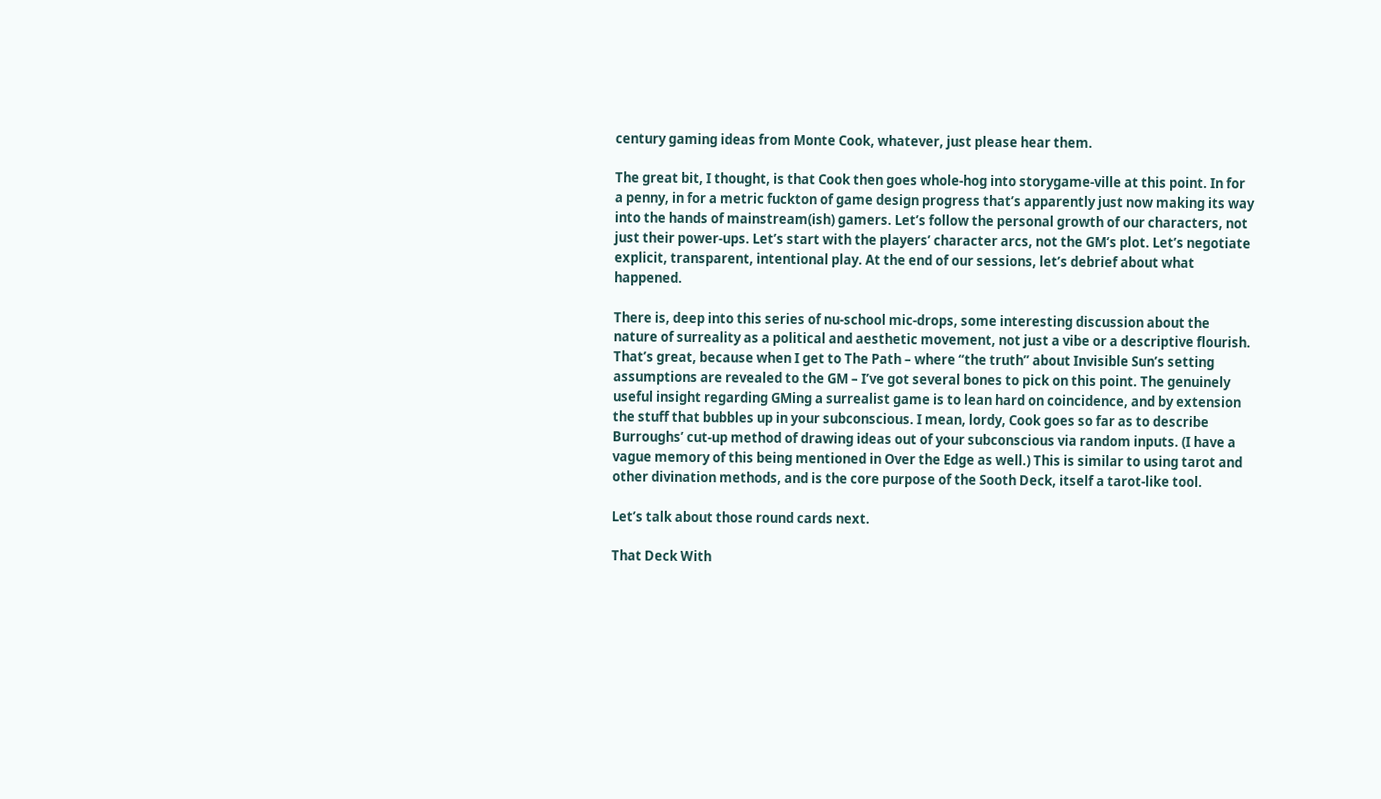century gaming ideas from Monte Cook, whatever, just please hear them.

The great bit, I thought, is that Cook then goes whole-hog into storygame-ville at this point. In for a penny, in for a metric fuckton of game design progress that’s apparently just now making its way into the hands of mainstream(ish) gamers. Let’s follow the personal growth of our characters, not just their power-ups. Let’s start with the players’ character arcs, not the GM’s plot. Let’s negotiate explicit, transparent, intentional play. At the end of our sessions, let’s debrief about what happened.

There is, deep into this series of nu-school mic-drops, some interesting discussion about the nature of surreality as a political and aesthetic movement, not just a vibe or a descriptive flourish. That’s great, because when I get to The Path – where “the truth” about Invisible Sun’s setting assumptions are revealed to the GM – I’ve got several bones to pick on this point. The genuinely useful insight regarding GMing a surrealist game is to lean hard on coincidence, and by extension the stuff that bubbles up in your subconscious. I mean, lordy, Cook goes so far as to describe Burroughs’ cut-up method of drawing ideas out of your subconscious via random inputs. (I have a vague memory of this being mentioned in Over the Edge as well.) This is similar to using tarot and other divination methods, and is the core purpose of the Sooth Deck, itself a tarot-like tool.

Let’s talk about those round cards next.

That Deck With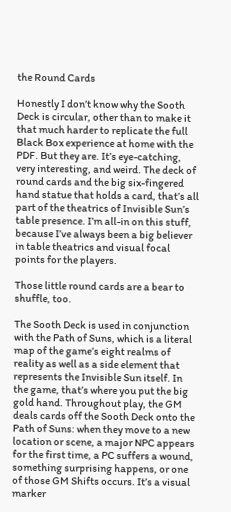the Round Cards

Honestly I don’t know why the Sooth Deck is circular, other than to make it that much harder to replicate the full Black Box experience at home with the PDF. But they are. It’s eye-catching, very interesting, and weird. The deck of round cards and the big six-fingered hand statue that holds a card, that’s all part of the theatrics of Invisible Sun’s table presence. I’m all-in on this stuff, because I’ve always been a big believer in table theatrics and visual focal points for the players.

Those little round cards are a bear to shuffle, too.

The Sooth Deck is used in conjunction with the Path of Suns, which is a literal map of the game’s eight realms of reality as well as a side element that represents the Invisible Sun itself. In the game, that’s where you put the big gold hand. Throughout play, the GM deals cards off the Sooth Deck onto the Path of Suns: when they move to a new location or scene, a major NPC appears for the first time, a PC suffers a wound, something surprising happens, or one of those GM Shifts occurs. It’s a visual marker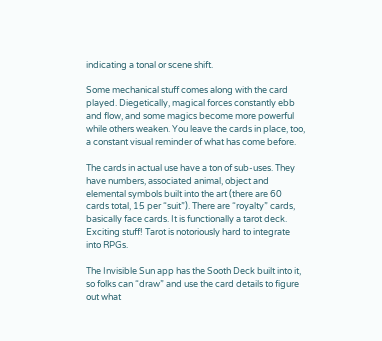indicating a tonal or scene shift.

Some mechanical stuff comes along with the card played. Diegetically, magical forces constantly ebb and flow, and some magics become more powerful while others weaken. You leave the cards in place, too, a constant visual reminder of what has come before.

The cards in actual use have a ton of sub-uses. They have numbers, associated animal, object and elemental symbols built into the art (there are 60 cards total, 15 per “suit”). There are “royalty” cards, basically face cards. It is functionally a tarot deck. Exciting stuff! Tarot is notoriously hard to integrate into RPGs.

The Invisible Sun app has the Sooth Deck built into it, so folks can “draw” and use the card details to figure out what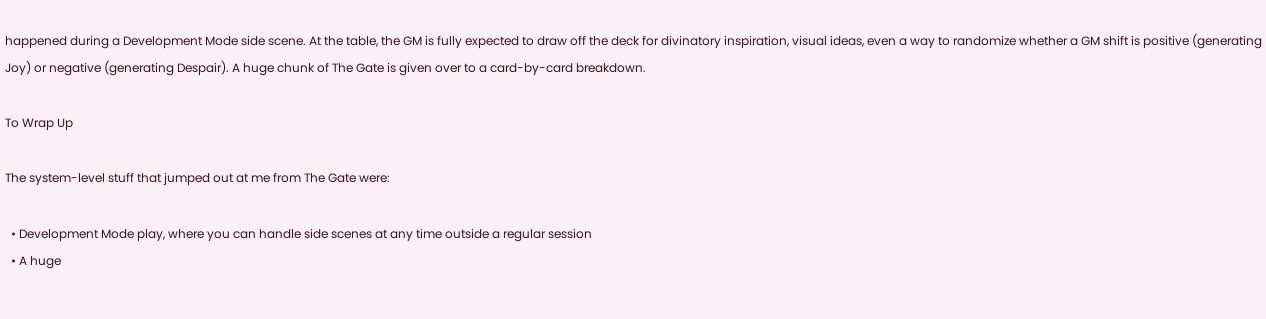happened during a Development Mode side scene. At the table, the GM is fully expected to draw off the deck for divinatory inspiration, visual ideas, even a way to randomize whether a GM shift is positive (generating Joy) or negative (generating Despair). A huge chunk of The Gate is given over to a card-by-card breakdown.

To Wrap Up

The system-level stuff that jumped out at me from The Gate were:

  • Development Mode play, where you can handle side scenes at any time outside a regular session
  • A huge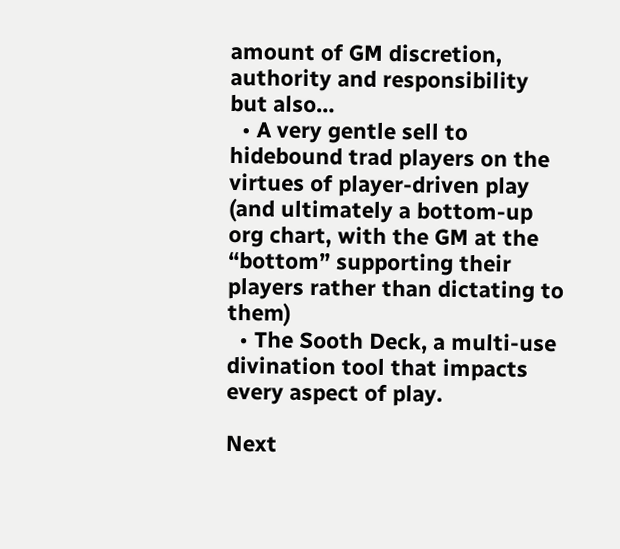amount of GM discretion, authority and responsibility but also…
  • A very gentle sell to hidebound trad players on the virtues of player-driven play (and ultimately a bottom-up org chart, with the GM at the “bottom” supporting their players rather than dictating to them)
  • The Sooth Deck, a multi-use divination tool that impacts every aspect of play.

Next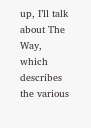up, I’ll talk about The Way, which describes the various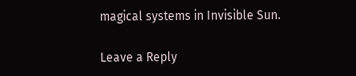magical systems in Invisible Sun.

Leave a Reply